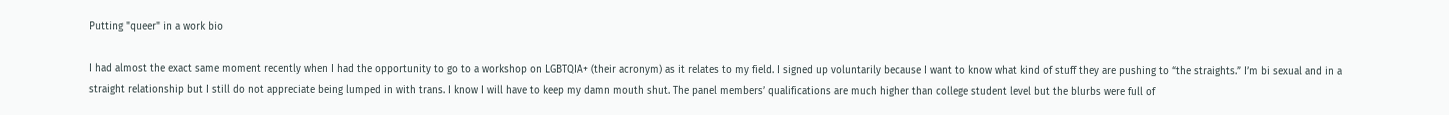Putting "queer" in a work bio

I had almost the exact same moment recently when I had the opportunity to go to a workshop on LGBTQIA+ (their acronym) as it relates to my field. I signed up voluntarily because I want to know what kind of stuff they are pushing to “the straights.” I’m bi sexual and in a straight relationship but I still do not appreciate being lumped in with trans. I know I will have to keep my damn mouth shut. The panel members’ qualifications are much higher than college student level but the blurbs were full of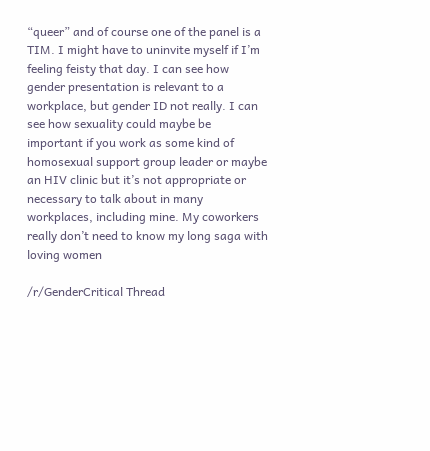“queer” and of course one of the panel is a TIM. I might have to uninvite myself if I’m feeling feisty that day. I can see how gender presentation is relevant to a workplace, but gender ID not really. I can see how sexuality could maybe be important if you work as some kind of homosexual support group leader or maybe an HIV clinic but it’s not appropriate or necessary to talk about in many workplaces, including mine. My coworkers really don’t need to know my long saga with loving women

/r/GenderCritical Thread